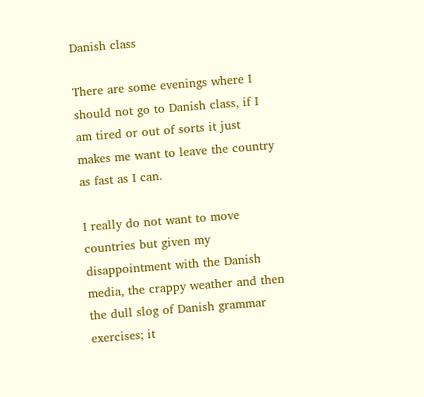Danish class

There are some evenings where I should not go to Danish class, if I am tired or out of sorts it just makes me want to leave the country as fast as I can.

I really do not want to move countries but given my disappointment with the Danish media, the crappy weather and then the dull slog of Danish grammar exercises; it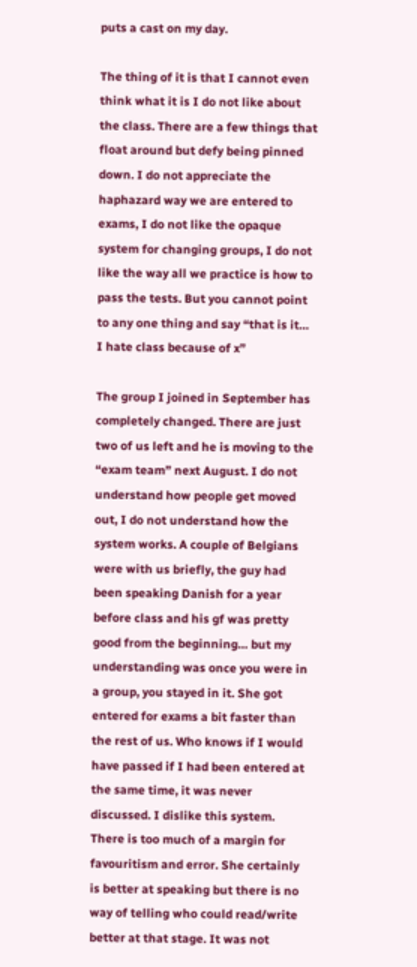puts a cast on my day.

The thing of it is that I cannot even think what it is I do not like about the class. There are a few things that float around but defy being pinned down. I do not appreciate the haphazard way we are entered to exams, I do not like the opaque system for changing groups, I do not like the way all we practice is how to pass the tests. But you cannot point to any one thing and say “that is it… I hate class because of x”

The group I joined in September has completely changed. There are just two of us left and he is moving to the “exam team” next August. I do not understand how people get moved out, I do not understand how the system works. A couple of Belgians were with us briefly, the guy had been speaking Danish for a year before class and his gf was pretty good from the beginning… but my understanding was once you were in a group, you stayed in it. She got entered for exams a bit faster than the rest of us. Who knows if I would have passed if I had been entered at the same time, it was never discussed. I dislike this system. There is too much of a margin for favouritism and error. She certainly is better at speaking but there is no way of telling who could read/write better at that stage. It was not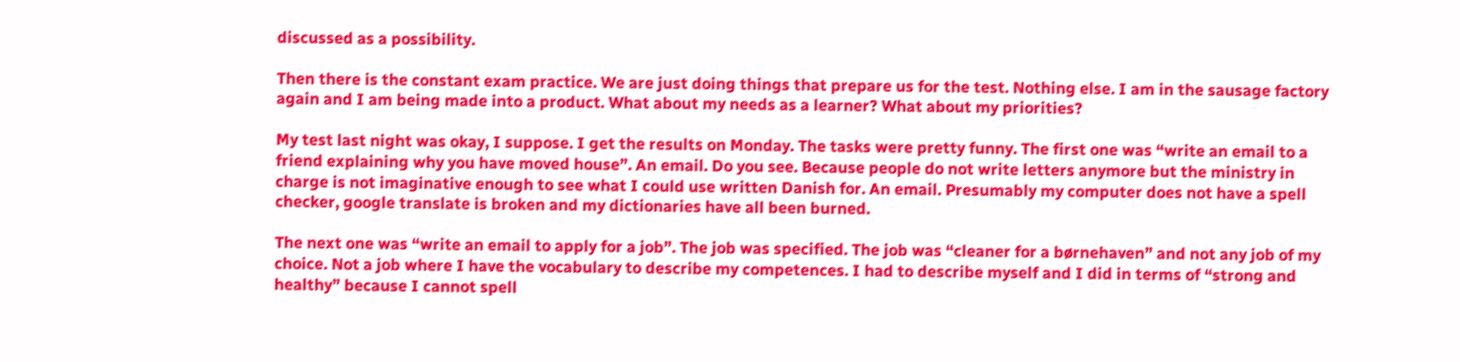discussed as a possibility.

Then there is the constant exam practice. We are just doing things that prepare us for the test. Nothing else. I am in the sausage factory again and I am being made into a product. What about my needs as a learner? What about my priorities?

My test last night was okay, I suppose. I get the results on Monday. The tasks were pretty funny. The first one was “write an email to a friend explaining why you have moved house”. An email. Do you see. Because people do not write letters anymore but the ministry in charge is not imaginative enough to see what I could use written Danish for. An email. Presumably my computer does not have a spell checker, google translate is broken and my dictionaries have all been burned.

The next one was “write an email to apply for a job”. The job was specified. The job was “cleaner for a børnehaven” and not any job of my choice. Not a job where I have the vocabulary to describe my competences. I had to describe myself and I did in terms of “strong and healthy” because I cannot spell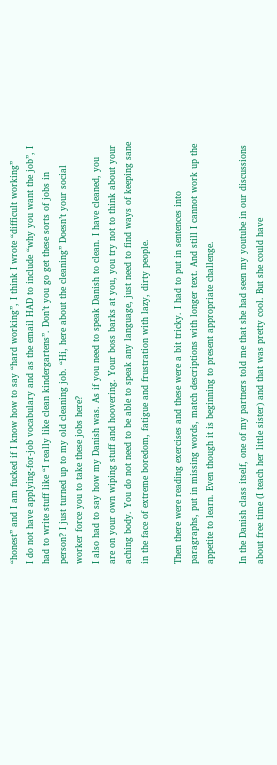“honest” and I am fucked if I know how to say “hard working”, I think I wrote “difficult working”
I do not have applying-for-job vocabulary and as the email HAD to include “why you want the job”, I had to write stuff like “I really like clean kindergartens”. Don’t you go get these sorts of jobs in person? I just turned up to my old cleaning job. “Hi, here about the cleaning” Doesn’t your social worker force you to take these jobs here?
I also had to say how my Danish was. As if you need to speak Danish to clean. I have cleaned, you are on your own wiping stuff and hoovering. Your boss barks at you, you try not to think about your aching body. You do not need to be able to speak any language, just need to find ways of keeping sane in the face of extreme boredom, fatigue and frustration with lazy, dirty people.

Then there were reading exercises and these were a bit tricky. I had to put in sentences into paragraphs, put in missing words, match descriptions with longer text. And still I cannot work up the appetite to learn. Even though it is beginning to present appropriate challenge.

In the Danish class itself, one of my partners told me that she had seen my youtube in our discussions about free time (I teach her little sister) and that was pretty cool. But she could have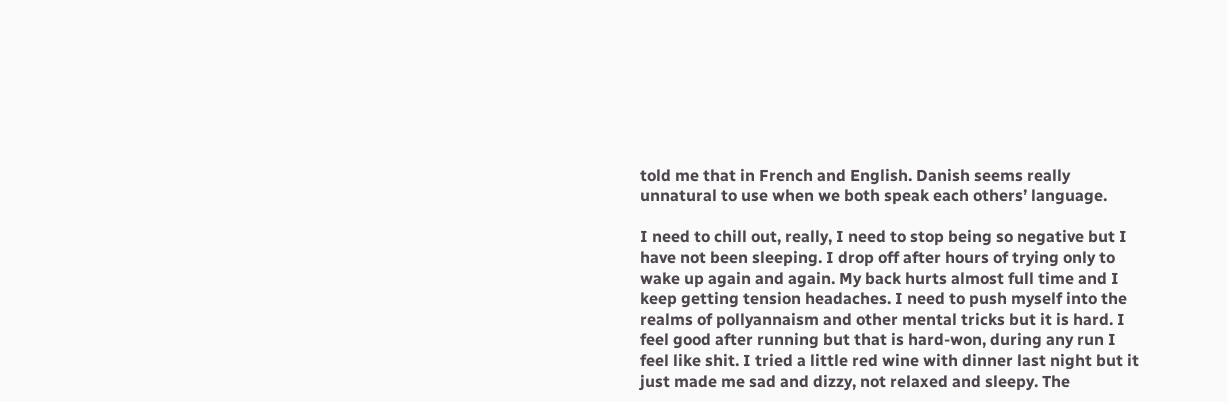told me that in French and English. Danish seems really unnatural to use when we both speak each others’ language.

I need to chill out, really, I need to stop being so negative but I have not been sleeping. I drop off after hours of trying only to wake up again and again. My back hurts almost full time and I keep getting tension headaches. I need to push myself into the realms of pollyannaism and other mental tricks but it is hard. I feel good after running but that is hard-won, during any run I feel like shit. I tried a little red wine with dinner last night but it just made me sad and dizzy, not relaxed and sleepy. The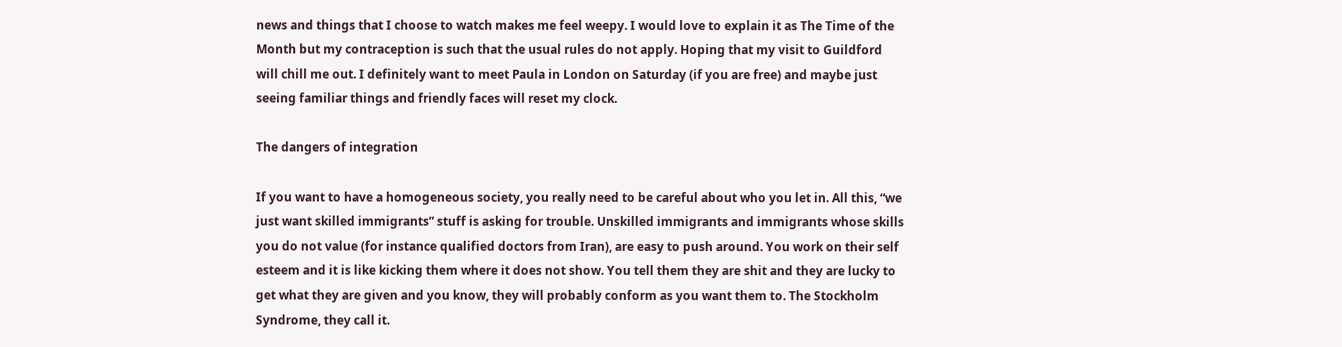news and things that I choose to watch makes me feel weepy. I would love to explain it as The Time of the Month but my contraception is such that the usual rules do not apply. Hoping that my visit to Guildford will chill me out. I definitely want to meet Paula in London on Saturday (if you are free) and maybe just seeing familiar things and friendly faces will reset my clock.

The dangers of integration

If you want to have a homogeneous society, you really need to be careful about who you let in. All this, “we just want skilled immigrants” stuff is asking for trouble. Unskilled immigrants and immigrants whose skills you do not value (for instance qualified doctors from Iran), are easy to push around. You work on their self esteem and it is like kicking them where it does not show. You tell them they are shit and they are lucky to get what they are given and you know, they will probably conform as you want them to. The Stockholm Syndrome, they call it.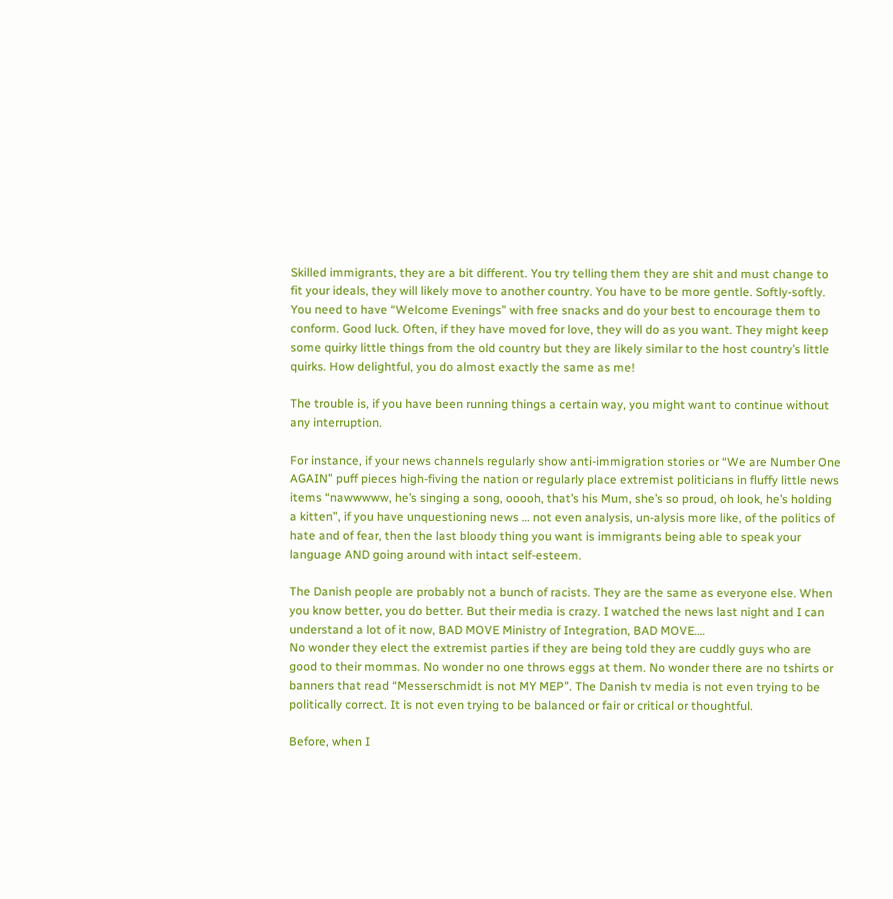Skilled immigrants, they are a bit different. You try telling them they are shit and must change to fit your ideals, they will likely move to another country. You have to be more gentle. Softly-softly. You need to have “Welcome Evenings” with free snacks and do your best to encourage them to conform. Good luck. Often, if they have moved for love, they will do as you want. They might keep some quirky little things from the old country but they are likely similar to the host country’s little quirks. How delightful, you do almost exactly the same as me!

The trouble is, if you have been running things a certain way, you might want to continue without any interruption.

For instance, if your news channels regularly show anti-immigration stories or “We are Number One AGAIN” puff pieces high-fiving the nation or regularly place extremist politicians in fluffy little news items “nawwwww, he’s singing a song, ooooh, that’s his Mum, she’s so proud, oh look, he’s holding a kitten”, if you have unquestioning news … not even analysis, un-alysis more like, of the politics of hate and of fear, then the last bloody thing you want is immigrants being able to speak your language AND going around with intact self-esteem.

The Danish people are probably not a bunch of racists. They are the same as everyone else. When you know better, you do better. But their media is crazy. I watched the news last night and I can understand a lot of it now, BAD MOVE Ministry of Integration, BAD MOVE….
No wonder they elect the extremist parties if they are being told they are cuddly guys who are good to their mommas. No wonder no one throws eggs at them. No wonder there are no tshirts or banners that read “Messerschmidt is not MY MEP”. The Danish tv media is not even trying to be politically correct. It is not even trying to be balanced or fair or critical or thoughtful.

Before, when I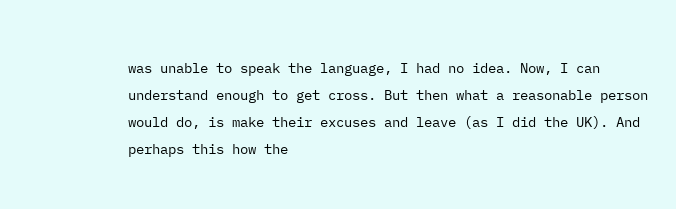was unable to speak the language, I had no idea. Now, I can understand enough to get cross. But then what a reasonable person would do, is make their excuses and leave (as I did the UK). And perhaps this how the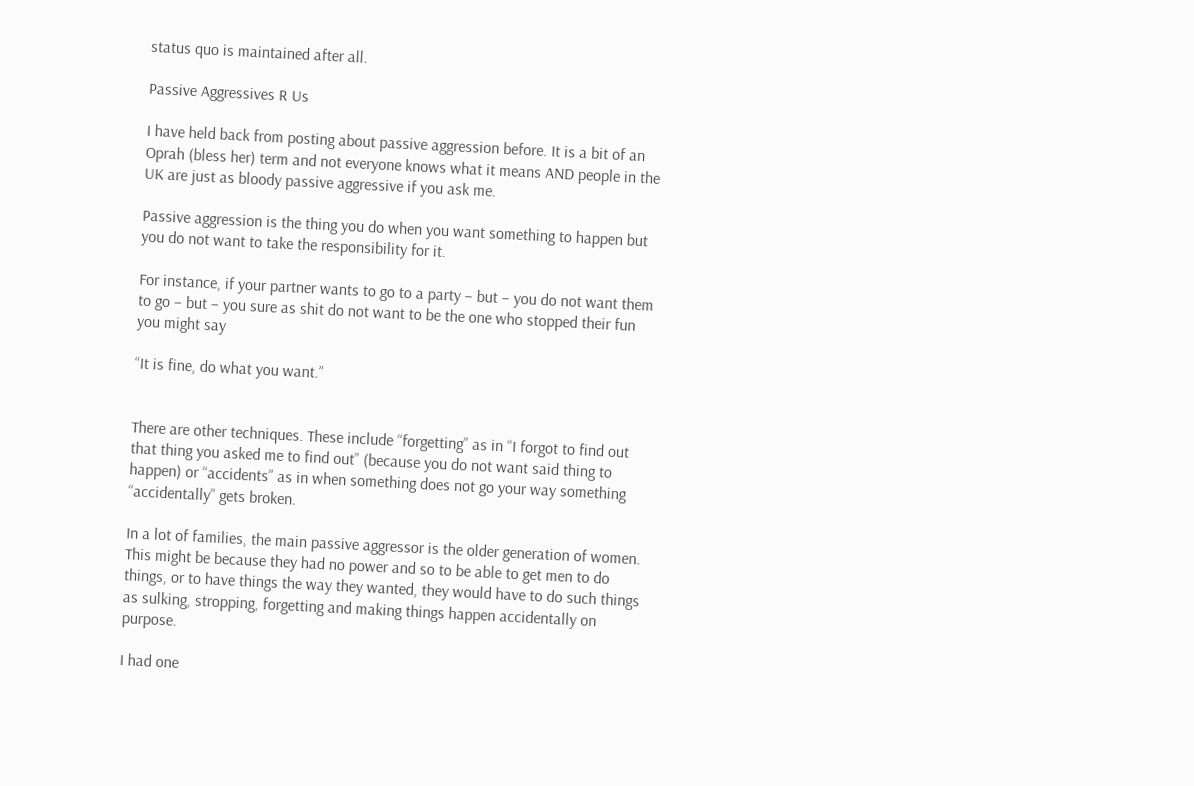status quo is maintained after all.

Passive Aggressives R Us

I have held back from posting about passive aggression before. It is a bit of an Oprah (bless her) term and not everyone knows what it means AND people in the UK are just as bloody passive aggressive if you ask me.

Passive aggression is the thing you do when you want something to happen but you do not want to take the responsibility for it.

For instance, if your partner wants to go to a party – but – you do not want them to go – but – you sure as shit do not want to be the one who stopped their fun you might say

“It is fine, do what you want.”


There are other techniques. These include “forgetting” as in “I forgot to find out that thing you asked me to find out” (because you do not want said thing to happen) or “accidents” as in when something does not go your way something “accidentally” gets broken.

In a lot of families, the main passive aggressor is the older generation of women. This might be because they had no power and so to be able to get men to do things, or to have things the way they wanted, they would have to do such things as sulking, stropping, forgetting and making things happen accidentally on purpose.

I had one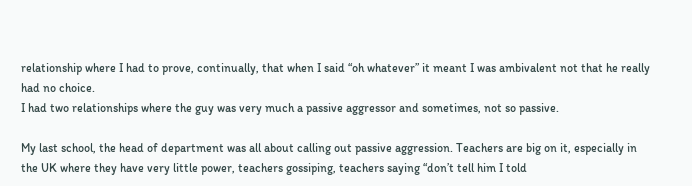relationship where I had to prove, continually, that when I said “oh whatever” it meant I was ambivalent not that he really had no choice.
I had two relationships where the guy was very much a passive aggressor and sometimes, not so passive.

My last school, the head of department was all about calling out passive aggression. Teachers are big on it, especially in the UK where they have very little power, teachers gossiping, teachers saying “don’t tell him I told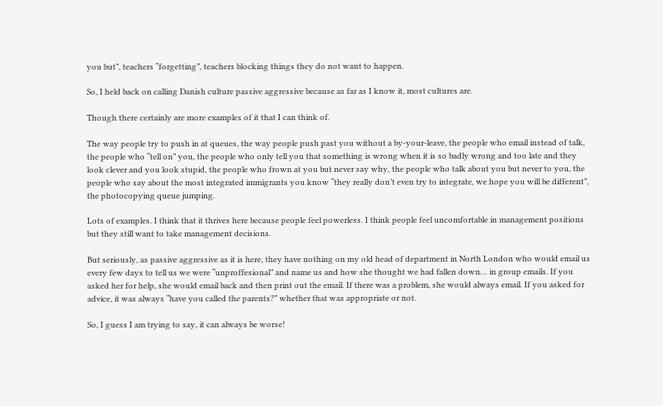you but”, teachers “forgetting”, teachers blocking things they do not want to happen.

So, I held back on calling Danish culture passive aggressive because as far as I know it, most cultures are.

Though there certainly are more examples of it that I can think of.

The way people try to push in at queues, the way people push past you without a by-your-leave, the people who email instead of talk, the people who “tell on” you, the people who only tell you that something is wrong when it is so badly wrong and too late and they look clever and you look stupid, the people who frown at you but never say why, the people who talk about you but never to you, the people who say about the most integrated immigrants you know “they really don’t even try to integrate, we hope you will be different”, the photocopying queue jumping.

Lots of examples. I think that it thrives here because people feel powerless. I think people feel uncomfortable in management positions but they still want to take management decisions.

But seriously, as passive aggressive as it is here, they have nothing on my old head of department in North London who would email us every few days to tell us we were “unproffesional” and name us and how she thought we had fallen down… in group emails. If you asked her for help, she would email back and then print out the email. If there was a problem, she would always email. If you asked for advice, it was always “have you called the parents?” whether that was appropriate or not.

So, I guess I am trying to say, it can always be worse!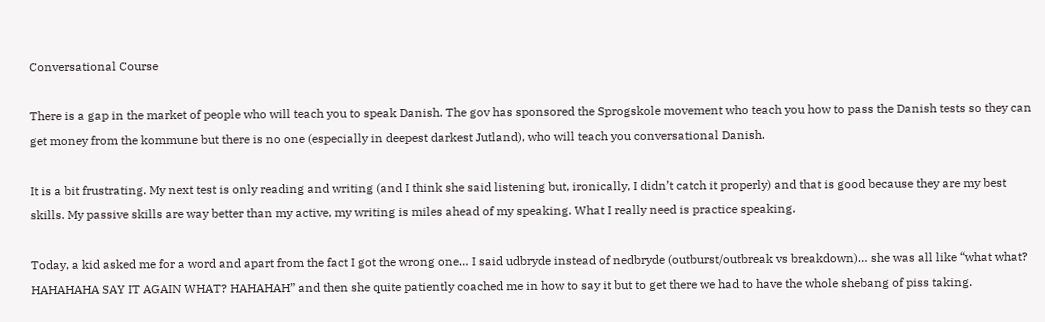Conversational Course

There is a gap in the market of people who will teach you to speak Danish. The gov has sponsored the Sprogskole movement who teach you how to pass the Danish tests so they can get money from the kommune but there is no one (especially in deepest darkest Jutland), who will teach you conversational Danish.

It is a bit frustrating. My next test is only reading and writing (and I think she said listening but, ironically, I didn’t catch it properly) and that is good because they are my best skills. My passive skills are way better than my active, my writing is miles ahead of my speaking. What I really need is practice speaking.

Today, a kid asked me for a word and apart from the fact I got the wrong one… I said udbryde instead of nedbryde (outburst/outbreak vs breakdown)… she was all like “what what? HAHAHAHA SAY IT AGAIN WHAT? HAHAHAH” and then she quite patiently coached me in how to say it but to get there we had to have the whole shebang of piss taking.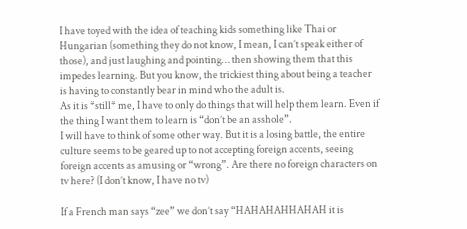I have toyed with the idea of teaching kids something like Thai or Hungarian (something they do not know, I mean, I can’t speak either of those), and just laughing and pointing… then showing them that this impedes learning. But you know, the trickiest thing about being a teacher is having to constantly bear in mind who the adult is.
As it is *still* me, I have to only do things that will help them learn. Even if the thing I want them to learn is “don’t be an asshole”.
I will have to think of some other way. But it is a losing battle, the entire culture seems to be geared up to not accepting foreign accents, seeing foreign accents as amusing or “wrong”. Are there no foreign characters on tv here? (I don’t know, I have no tv)

If a French man says “zee” we don’t say “HAHAHAHHAHAH it is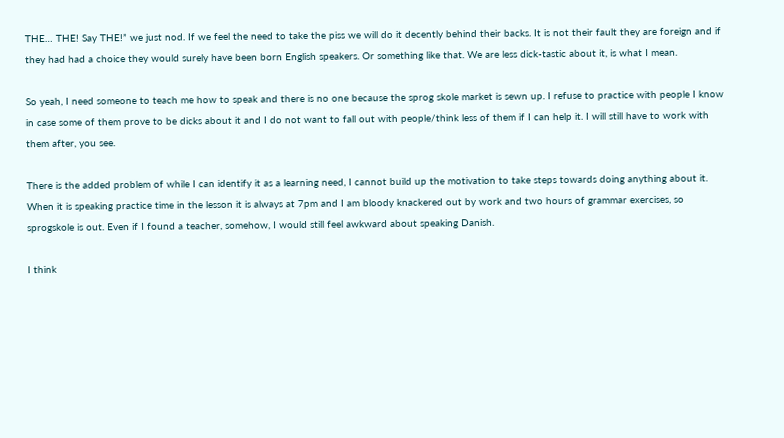THE… THE! Say THE!” we just nod. If we feel the need to take the piss we will do it decently behind their backs. It is not their fault they are foreign and if they had had a choice they would surely have been born English speakers. Or something like that. We are less dick-tastic about it, is what I mean.

So yeah, I need someone to teach me how to speak and there is no one because the sprog skole market is sewn up. I refuse to practice with people I know in case some of them prove to be dicks about it and I do not want to fall out with people/think less of them if I can help it. I will still have to work with them after, you see.

There is the added problem of while I can identify it as a learning need, I cannot build up the motivation to take steps towards doing anything about it. When it is speaking practice time in the lesson it is always at 7pm and I am bloody knackered out by work and two hours of grammar exercises, so sprogskole is out. Even if I found a teacher, somehow, I would still feel awkward about speaking Danish.

I think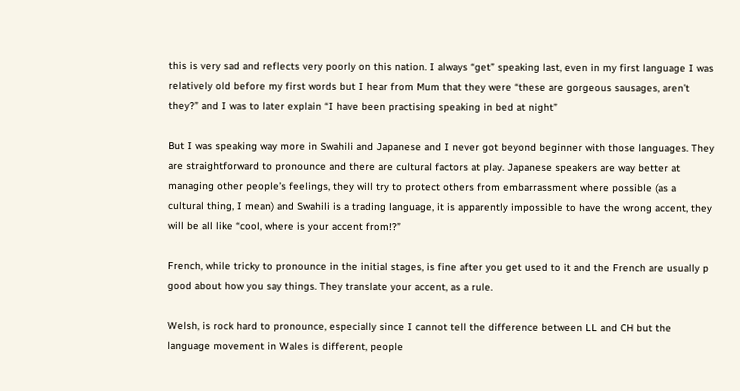this is very sad and reflects very poorly on this nation. I always “get” speaking last, even in my first language I was relatively old before my first words but I hear from Mum that they were “these are gorgeous sausages, aren’t they?” and I was to later explain “I have been practising speaking in bed at night”

But I was speaking way more in Swahili and Japanese and I never got beyond beginner with those languages. They are straightforward to pronounce and there are cultural factors at play. Japanese speakers are way better at managing other people’s feelings, they will try to protect others from embarrassment where possible (as a cultural thing, I mean) and Swahili is a trading language, it is apparently impossible to have the wrong accent, they will be all like “cool, where is your accent from!?”

French, while tricky to pronounce in the initial stages, is fine after you get used to it and the French are usually p good about how you say things. They translate your accent, as a rule.

Welsh, is rock hard to pronounce, especially since I cannot tell the difference between LL and CH but the language movement in Wales is different, people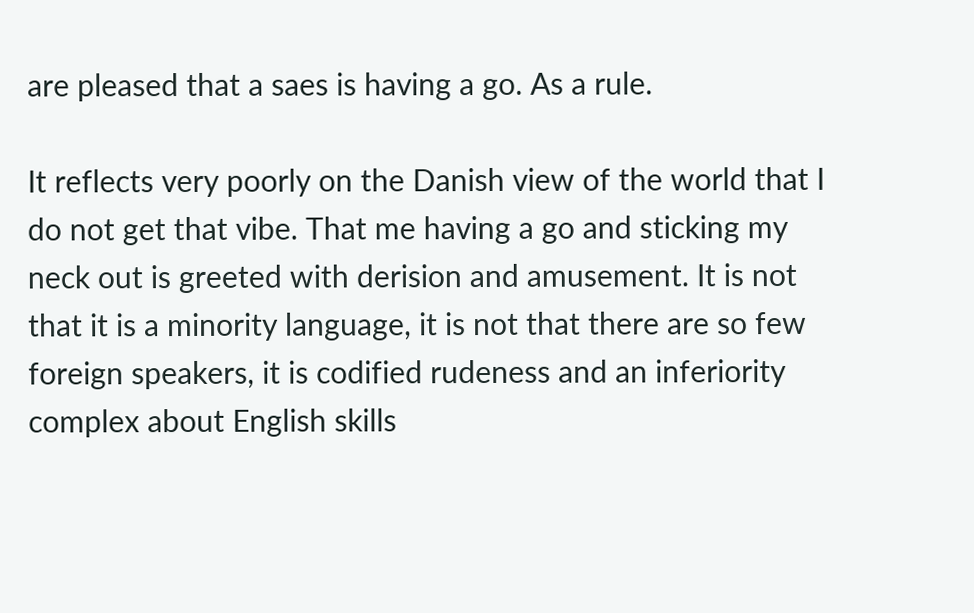are pleased that a saes is having a go. As a rule.

It reflects very poorly on the Danish view of the world that I do not get that vibe. That me having a go and sticking my neck out is greeted with derision and amusement. It is not that it is a minority language, it is not that there are so few foreign speakers, it is codified rudeness and an inferiority complex about English skills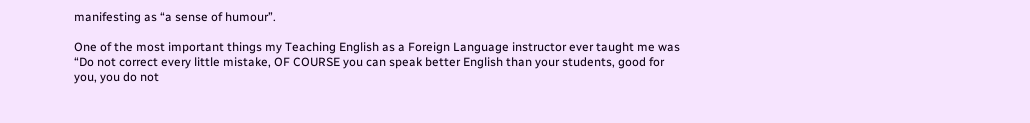manifesting as “a sense of humour”.

One of the most important things my Teaching English as a Foreign Language instructor ever taught me was “Do not correct every little mistake, OF COURSE you can speak better English than your students, good for you, you do not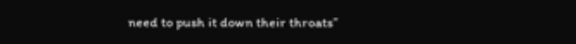need to push it down their throats”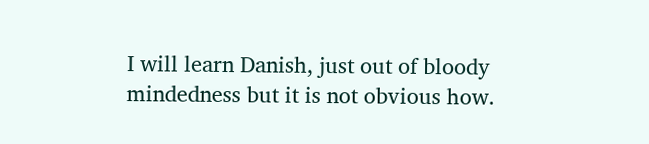I will learn Danish, just out of bloody mindedness but it is not obvious how.